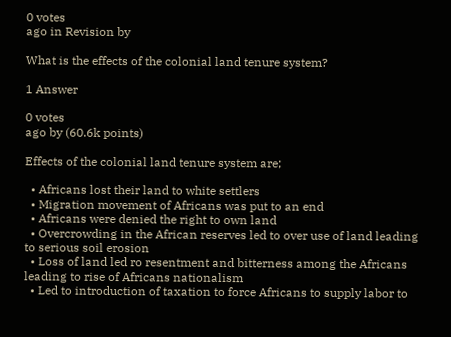0 votes
ago in Revision by

What is the effects of the colonial land tenure system?

1 Answer

0 votes
ago by (60.6k points)

Effects of the colonial land tenure system are;

  • Africans lost their land to white settlers
  • Migration movement of Africans was put to an end
  • Africans were denied the right to own land
  • Overcrowding in the African reserves led to over use of land leading to serious soil erosion
  • Loss of land led ro resentment and bitterness among the Africans leading to rise of Africans nationalism
  • Led to introduction of taxation to force Africans to supply labor to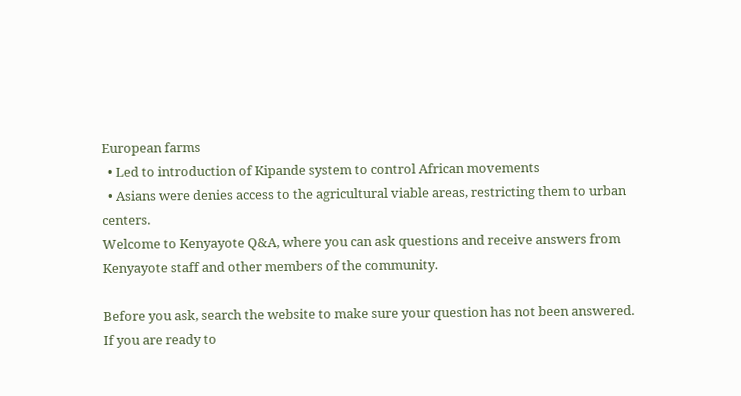European farms
  • Led to introduction of Kipande system to control African movements
  • Asians were denies access to the agricultural viable areas, restricting them to urban centers.
Welcome to Kenyayote Q&A, where you can ask questions and receive answers from Kenyayote staff and other members of the community.

Before you ask, search the website to make sure your question has not been answered.
If you are ready to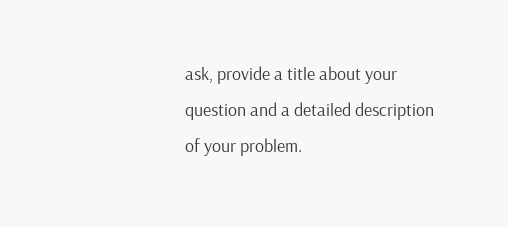ask, provide a title about your question and a detailed description of your problem.